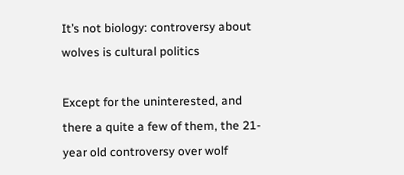It’s not biology: controversy about wolves is cultural politics

Except for the uninterested, and there a quite a few of them, the 21-year old controversy over wolf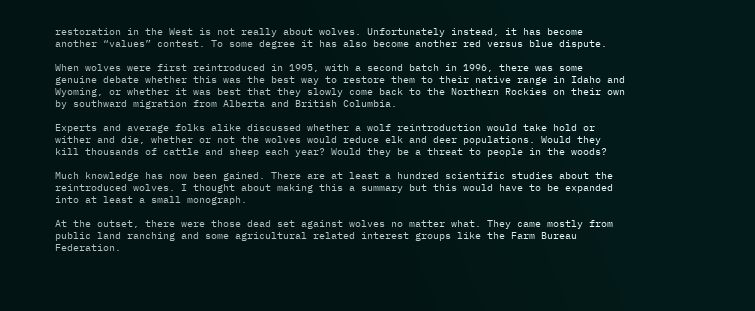restoration in the West is not really about wolves. Unfortunately instead, it has become another “values” contest. To some degree it has also become another red versus blue dispute.

When wolves were first reintroduced in 1995, with a second batch in 1996, there was some genuine debate whether this was the best way to restore them to their native range in Idaho and Wyoming, or whether it was best that they slowly come back to the Northern Rockies on their own by southward migration from Alberta and British Columbia.

Experts and average folks alike discussed whether a wolf reintroduction would take hold or wither and die, whether or not the wolves would reduce elk and deer populations. Would they kill thousands of cattle and sheep each year? Would they be a threat to people in the woods?

Much knowledge has now been gained. There are at least a hundred scientific studies about the reintroduced wolves. I thought about making this a summary but this would have to be expanded into at least a small monograph.

At the outset, there were those dead set against wolves no matter what. They came mostly from public land ranching and some agricultural related interest groups like the Farm Bureau Federation.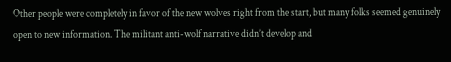Other people were completely in favor of the new wolves right from the start, but many folks seemed genuinely open to new information. The militant anti-wolf narrative didn’t develop and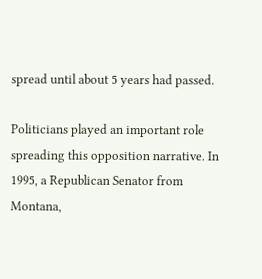spread until about 5 years had passed.

Politicians played an important role spreading this opposition narrative. In 1995, a Republican Senator from Montana,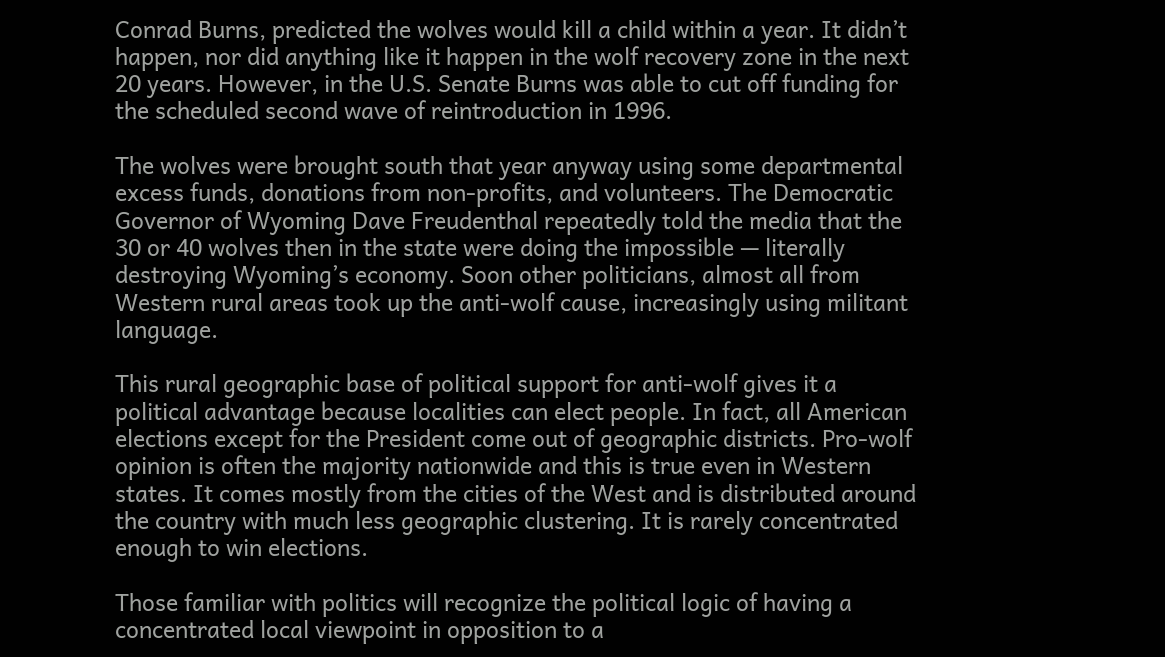Conrad Burns, predicted the wolves would kill a child within a year. It didn’t happen, nor did anything like it happen in the wolf recovery zone in the next 20 years. However, in the U.S. Senate Burns was able to cut off funding for the scheduled second wave of reintroduction in 1996.

The wolves were brought south that year anyway using some departmental excess funds, donations from non-profits, and volunteers. The Democratic Governor of Wyoming Dave Freudenthal repeatedly told the media that the 30 or 40 wolves then in the state were doing the impossible — literally destroying Wyoming’s economy. Soon other politicians, almost all from Western rural areas took up the anti-wolf cause, increasingly using militant language.

This rural geographic base of political support for anti-wolf gives it a political advantage because localities can elect people. In fact, all American elections except for the President come out of geographic districts. Pro-wolf opinion is often the majority nationwide and this is true even in Western states. It comes mostly from the cities of the West and is distributed around the country with much less geographic clustering. It is rarely concentrated enough to win elections.

Those familiar with politics will recognize the political logic of having a concentrated local viewpoint in opposition to a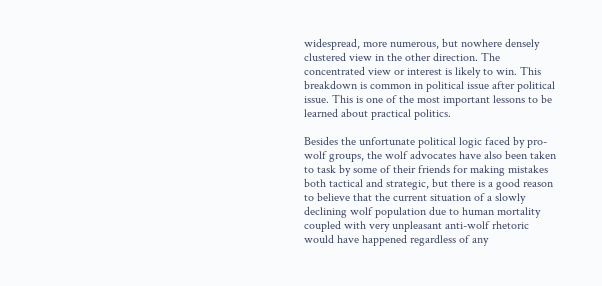widespread, more numerous, but nowhere densely clustered view in the other direction. The concentrated view or interest is likely to win. This breakdown is common in political issue after political issue. This is one of the most important lessons to be learned about practical politics.

Besides the unfortunate political logic faced by pro-wolf groups, the wolf advocates have also been taken to task by some of their friends for making mistakes both tactical and strategic, but there is a good reason to believe that the current situation of a slowly declining wolf population due to human mortality coupled with very unpleasant anti-wolf rhetoric would have happened regardless of any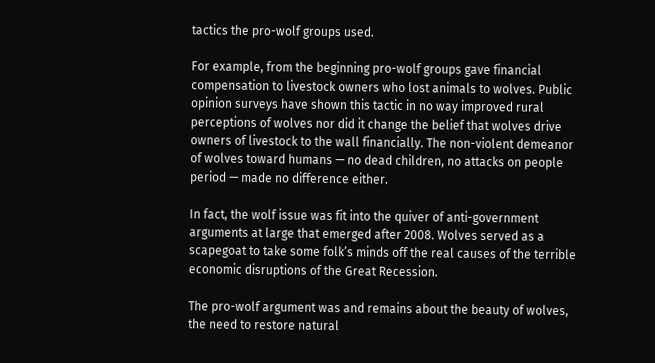tactics the pro-wolf groups used.

For example, from the beginning pro-wolf groups gave financial compensation to livestock owners who lost animals to wolves. Public opinion surveys have shown this tactic in no way improved rural perceptions of wolves nor did it change the belief that wolves drive owners of livestock to the wall financially. The non-violent demeanor of wolves toward humans — no dead children, no attacks on people period — made no difference either.

In fact, the wolf issue was fit into the quiver of anti-government arguments at large that emerged after 2008. Wolves served as a scapegoat to take some folk’s minds off the real causes of the terrible economic disruptions of the Great Recession.

The pro-wolf argument was and remains about the beauty of wolves, the need to restore natural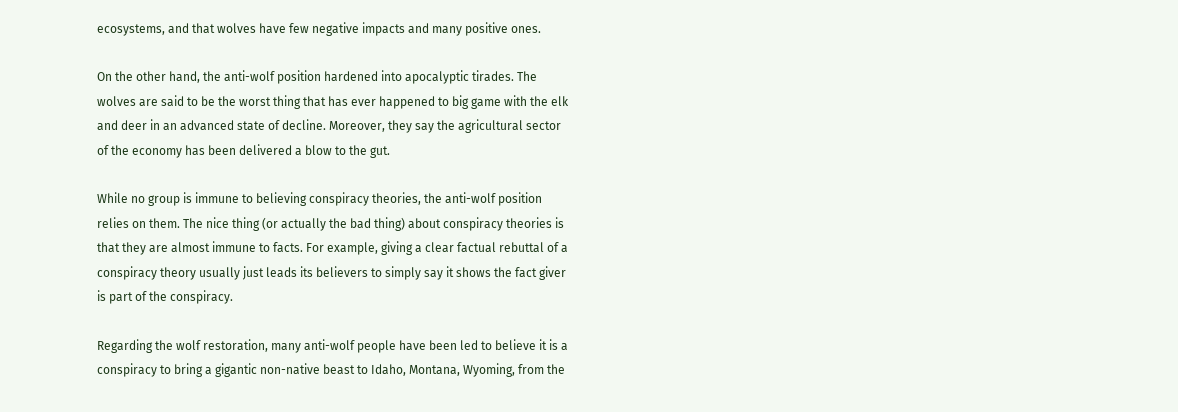ecosystems, and that wolves have few negative impacts and many positive ones.

On the other hand, the anti-wolf position hardened into apocalyptic tirades. The wolves are said to be the worst thing that has ever happened to big game with the elk and deer in an advanced state of decline. Moreover, they say the agricultural sector of the economy has been delivered a blow to the gut.

While no group is immune to believing conspiracy theories, the anti-wolf position relies on them. The nice thing (or actually the bad thing) about conspiracy theories is that they are almost immune to facts. For example, giving a clear factual rebuttal of a conspiracy theory usually just leads its believers to simply say it shows the fact giver is part of the conspiracy.

Regarding the wolf restoration, many anti-wolf people have been led to believe it is a conspiracy to bring a gigantic non-native beast to Idaho, Montana, Wyoming, from the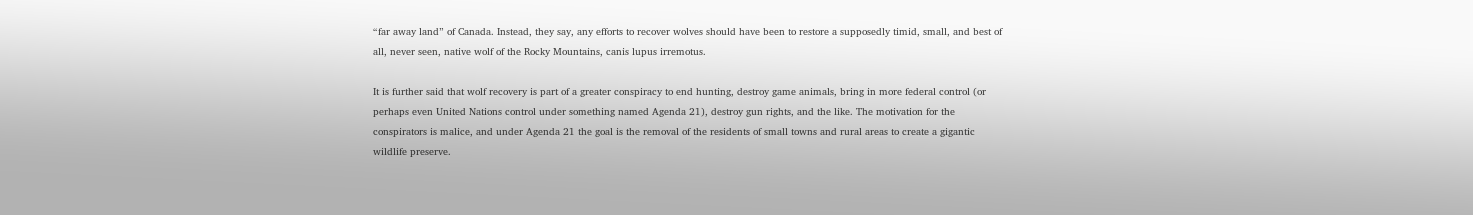“far away land” of Canada. Instead, they say, any efforts to recover wolves should have been to restore a supposedly timid, small, and best of all, never seen, native wolf of the Rocky Mountains, canis lupus irremotus.

It is further said that wolf recovery is part of a greater conspiracy to end hunting, destroy game animals, bring in more federal control (or perhaps even United Nations control under something named Agenda 21), destroy gun rights, and the like. The motivation for the conspirators is malice, and under Agenda 21 the goal is the removal of the residents of small towns and rural areas to create a gigantic wildlife preserve.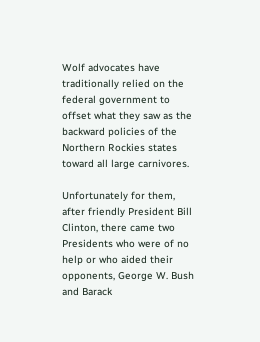Wolf advocates have traditionally relied on the federal government to offset what they saw as the backward policies of the Northern Rockies states toward all large carnivores.

Unfortunately for them, after friendly President Bill Clinton, there came two Presidents who were of no help or who aided their opponents, George W. Bush and Barack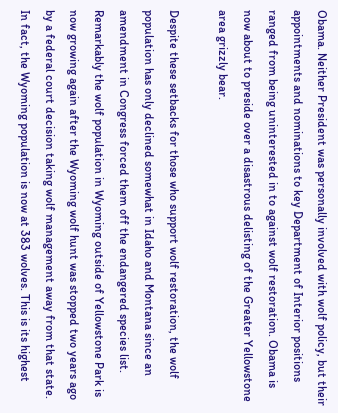Obama. Neither President was personally involved with wolf policy, but their appointments and nominations to key Department of Interior positions ranged from being uninterested in to against wolf restoration. Obama is now about to preside over a disastrous delisting of the Greater Yellowstone area grizzly bear.

Despite these setbacks for those who support wolf restoration, the wolf population has only declined somewhat in Idaho and Montana since an amendment in Congress forced them off the endangered species list. Remarkably the wolf population in Wyoming outside of Yellowstone Park is now growing again after the Wyoming wolf hunt was stopped two years ago by a federal court decision taking wolf management away from that state. In fact, the Wyoming population is now at 383 wolves. This is its highest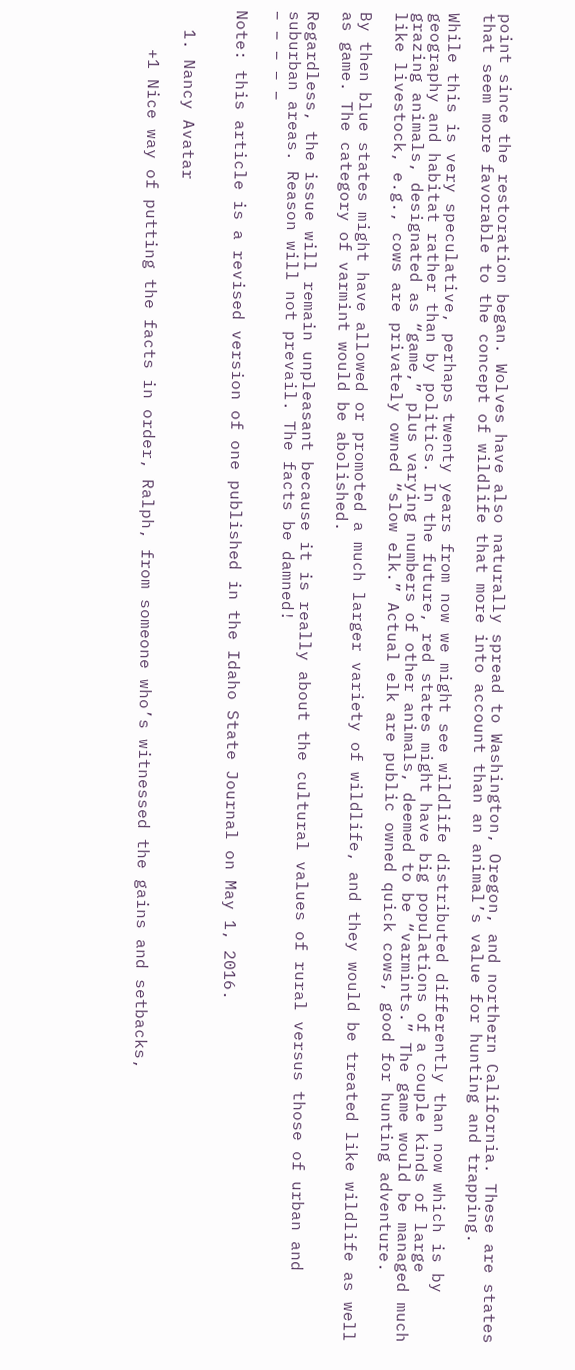point since the restoration began. Wolves have also naturally spread to Washington, Oregon, and northern California. These are states that seem more favorable to the concept of wildlife that more into account than an animal’s value for hunting and trapping.

While this is very speculative, perhaps twenty years from now we might see wildlife distributed differently than now which is by geography and habitat rather than by politics. In the future, red states might have big populations of a couple kinds of large grazing animals, designated as “game,” plus varying numbers of other animals, deemed to be “varmints.” The game would be managed much like livestock, e.g., cows are privately owned “slow elk.” Actual elk are public owned quick cows, good for hunting adventure.

By then blue states might have allowed or promoted a much larger variety of wildlife, and they would be treated like wildlife as well as game. The category of varmint would be abolished.

Regardless, the issue will remain unpleasant because it is really about the cultural values of rural versus those of urban and suburban areas. Reason will not prevail. The facts be damned!
– – – – –

Note: this article is a revised version of one published in the Idaho State Journal on May 1, 2016.


  1. Nancy Avatar

    +1 Nice way of putting the facts in order, Ralph, from someone who’s witnessed the gains and setbacks,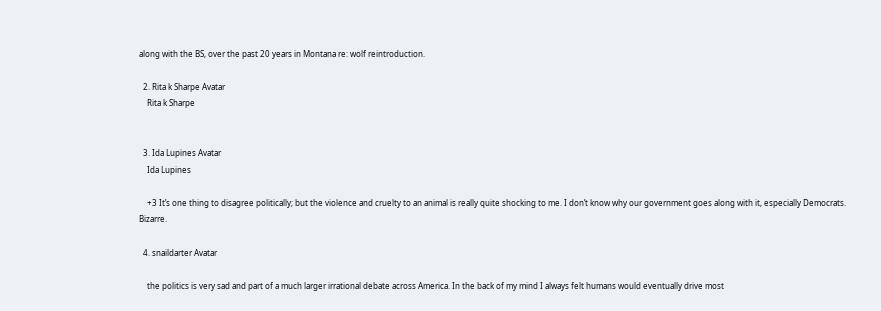along with the BS, over the past 20 years in Montana re: wolf reintroduction.

  2. Rita k Sharpe Avatar
    Rita k Sharpe


  3. Ida Lupines Avatar
    Ida Lupines

    +3 It’s one thing to disagree politically; but the violence and cruelty to an animal is really quite shocking to me. I don’t know why our government goes along with it, especially Democrats. Bizarre.

  4. snaildarter Avatar

    the politics is very sad and part of a much larger irrational debate across America. In the back of my mind I always felt humans would eventually drive most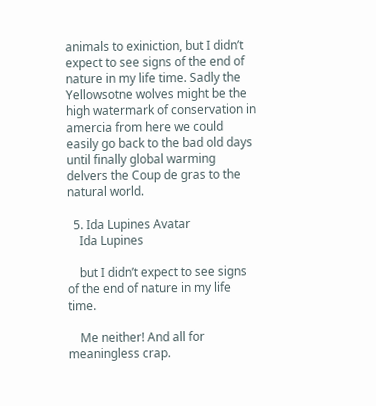animals to exiniction, but I didn’t expect to see signs of the end of nature in my life time. Sadly the Yellowsotne wolves might be the high watermark of conservation in amercia from here we could easily go back to the bad old days until finally global warming delvers the Coup de gras to the natural world.

  5. Ida Lupines Avatar
    Ida Lupines

    but I didn’t expect to see signs of the end of nature in my life time.

    Me neither! And all for meaningless crap.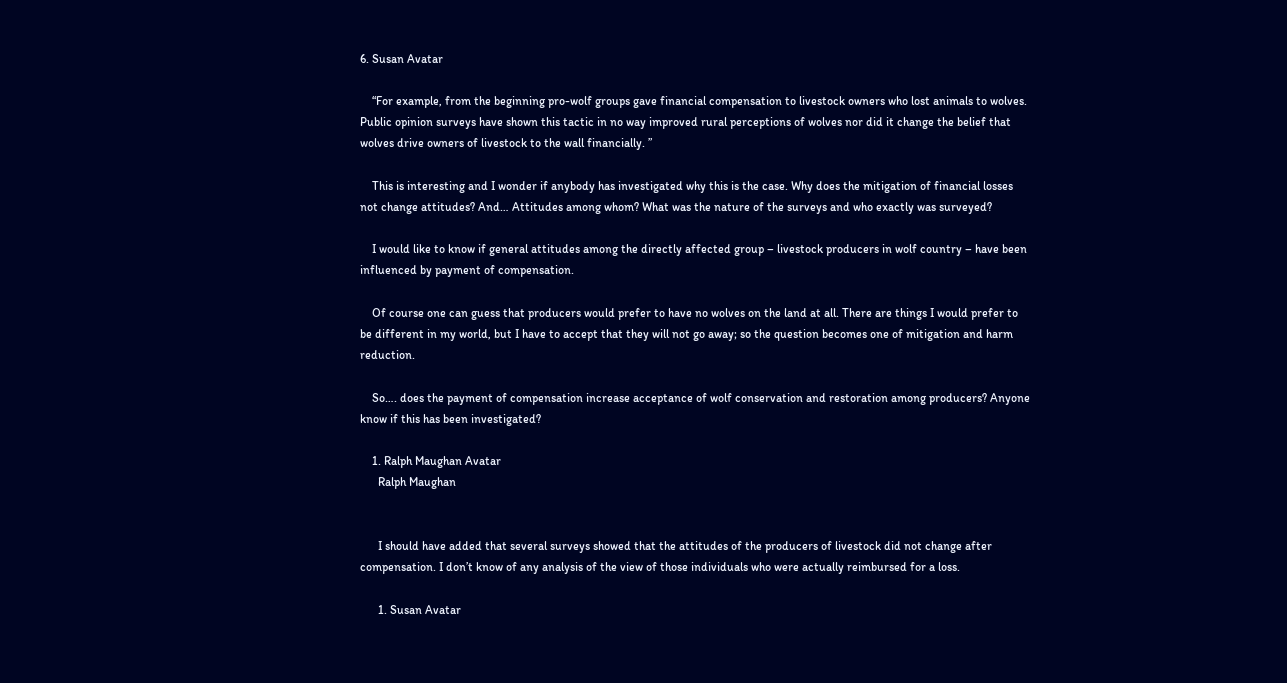6. Susan Avatar

    “For example, from the beginning pro-wolf groups gave financial compensation to livestock owners who lost animals to wolves. Public opinion surveys have shown this tactic in no way improved rural perceptions of wolves nor did it change the belief that wolves drive owners of livestock to the wall financially. ”

    This is interesting and I wonder if anybody has investigated why this is the case. Why does the mitigation of financial losses not change attitudes? And… Attitudes among whom? What was the nature of the surveys and who exactly was surveyed?

    I would like to know if general attitudes among the directly affected group – livestock producers in wolf country – have been influenced by payment of compensation.

    Of course one can guess that producers would prefer to have no wolves on the land at all. There are things I would prefer to be different in my world, but I have to accept that they will not go away; so the question becomes one of mitigation and harm reduction.

    So…. does the payment of compensation increase acceptance of wolf conservation and restoration among producers? Anyone know if this has been investigated?

    1. Ralph Maughan Avatar
      Ralph Maughan


      I should have added that several surveys showed that the attitudes of the producers of livestock did not change after compensation. I don’t know of any analysis of the view of those individuals who were actually reimbursed for a loss.

      1. Susan Avatar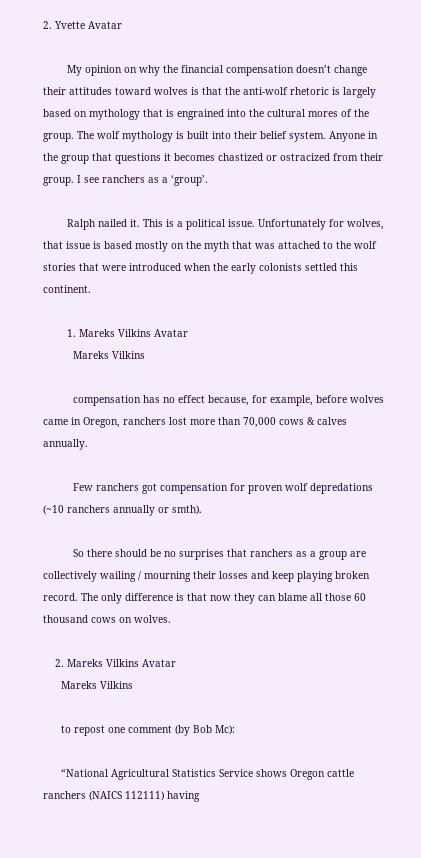2. Yvette Avatar

        My opinion on why the financial compensation doesn’t change their attitudes toward wolves is that the anti-wolf rhetoric is largely based on mythology that is engrained into the cultural mores of the group. The wolf mythology is built into their belief system. Anyone in the group that questions it becomes chastized or ostracized from their group. I see ranchers as a ‘group’.

        Ralph nailed it. This is a political issue. Unfortunately for wolves, that issue is based mostly on the myth that was attached to the wolf stories that were introduced when the early colonists settled this continent.

        1. Mareks Vilkins Avatar
          Mareks Vilkins

          compensation has no effect because, for example, before wolves came in Oregon, ranchers lost more than 70,000 cows & calves annually.

          Few ranchers got compensation for proven wolf depredations (~10 ranchers annually or smth).

          So there should be no surprises that ranchers as a group are collectively wailing / mourning their losses and keep playing broken record. The only difference is that now they can blame all those 60 thousand cows on wolves.

    2. Mareks Vilkins Avatar
      Mareks Vilkins

      to repost one comment (by Bob Mc):

      “National Agricultural Statistics Service shows Oregon cattle ranchers (NAICS 112111) having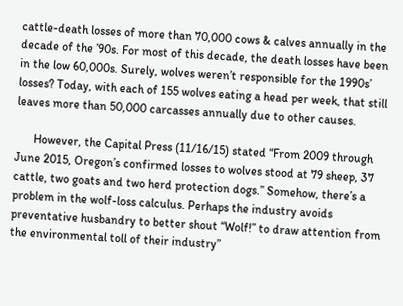cattle-death losses of more than 70,000 cows & calves annually in the decade of the ’90s. For most of this decade, the death losses have been in the low 60,000s. Surely, wolves weren’t responsible for the 1990s’ losses? Today, with each of 155 wolves eating a head per week, that still leaves more than 50,000 carcasses annually due to other causes.

      However, the Capital Press (11/16/15) stated “From 2009 through June 2015, Oregon’s confirmed losses to wolves stood at 79 sheep, 37 cattle, two goats and two herd protection dogs.” Somehow, there’s a problem in the wolf-loss calculus. Perhaps the industry avoids preventative husbandry to better shout “Wolf!” to draw attention from the environmental toll of their industry”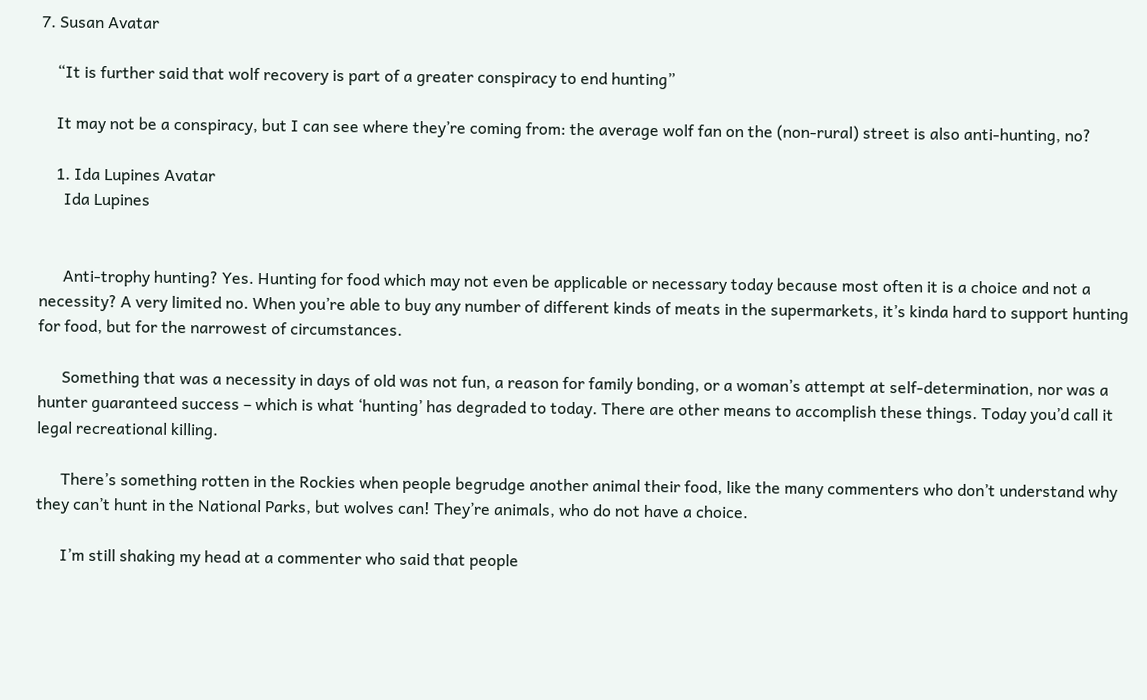7. Susan Avatar

    “It is further said that wolf recovery is part of a greater conspiracy to end hunting”

    It may not be a conspiracy, but I can see where they’re coming from: the average wolf fan on the (non-rural) street is also anti-hunting, no?

    1. Ida Lupines Avatar
      Ida Lupines


      Anti-trophy hunting? Yes. Hunting for food which may not even be applicable or necessary today because most often it is a choice and not a necessity? A very limited no. When you’re able to buy any number of different kinds of meats in the supermarkets, it’s kinda hard to support hunting for food, but for the narrowest of circumstances.

      Something that was a necessity in days of old was not fun, a reason for family bonding, or a woman’s attempt at self-determination, nor was a hunter guaranteed success – which is what ‘hunting’ has degraded to today. There are other means to accomplish these things. Today you’d call it legal recreational killing.

      There’s something rotten in the Rockies when people begrudge another animal their food, like the many commenters who don’t understand why they can’t hunt in the National Parks, but wolves can! They’re animals, who do not have a choice.

      I’m still shaking my head at a commenter who said that people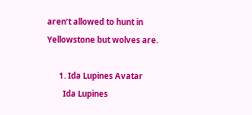aren’t allowed to hunt in Yellowstone but wolves are.

      1. Ida Lupines Avatar
        Ida Lupines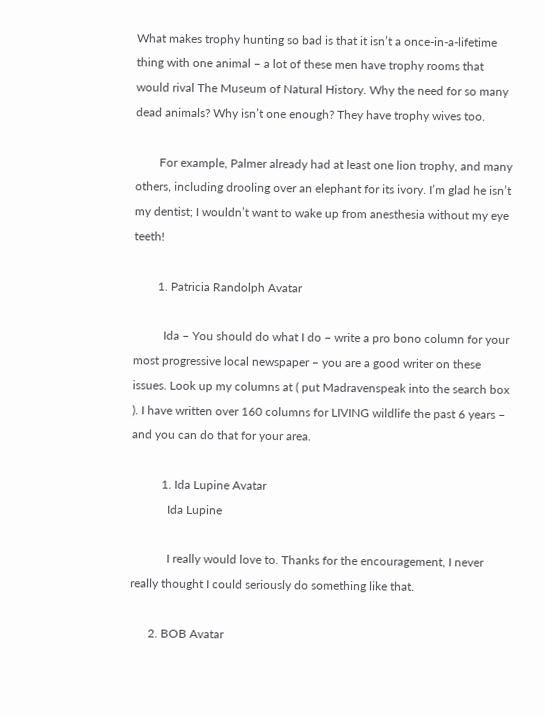What makes trophy hunting so bad is that it isn’t a once-in-a-lifetime thing with one animal – a lot of these men have trophy rooms that would rival The Museum of Natural History. Why the need for so many dead animals? Why isn’t one enough? They have trophy wives too.

        For example, Palmer already had at least one lion trophy, and many others, including drooling over an elephant for its ivory. I’m glad he isn’t my dentist; I wouldn’t want to wake up from anesthesia without my eye teeth!

        1. Patricia Randolph Avatar

          Ida – You should do what I do – write a pro bono column for your most progressive local newspaper – you are a good writer on these issues. Look up my columns at ( put Madravenspeak into the search box ). I have written over 160 columns for LIVING wildlife the past 6 years – and you can do that for your area.

          1. Ida Lupine Avatar
            Ida Lupine

            I really would love to. Thanks for the encouragement, I never really thought I could seriously do something like that.

      2. BOB Avatar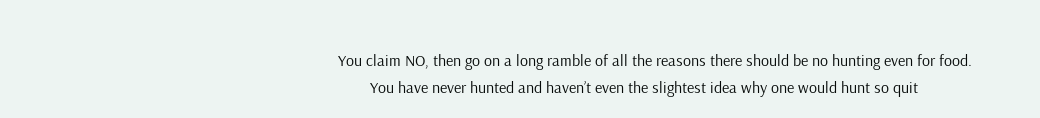You claim NO, then go on a long ramble of all the reasons there should be no hunting even for food.
        You have never hunted and haven’t even the slightest idea why one would hunt so quit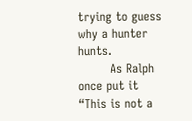trying to guess why a hunter hunts.
        As Ralph once put it “This is not a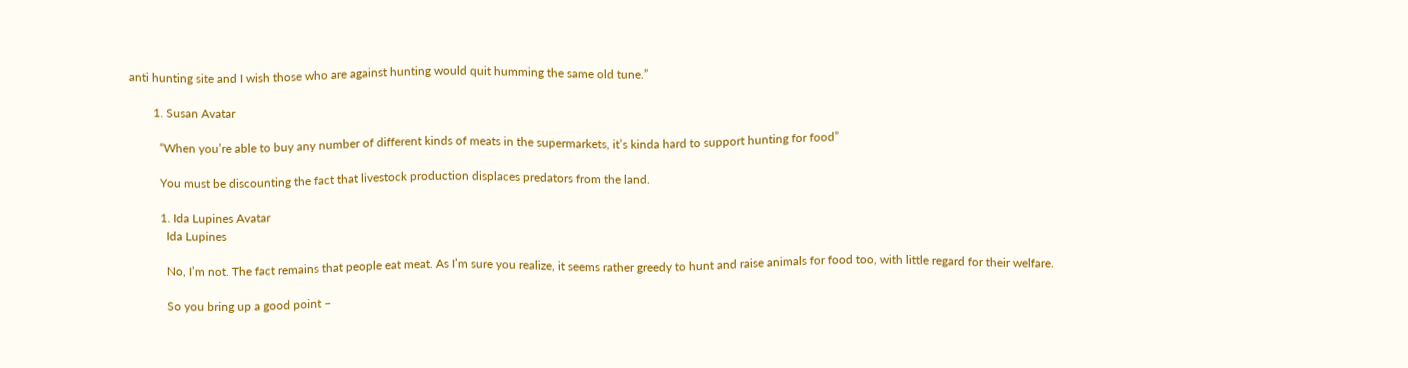anti hunting site and I wish those who are against hunting would quit humming the same old tune.”

        1. Susan Avatar

          “When you’re able to buy any number of different kinds of meats in the supermarkets, it’s kinda hard to support hunting for food”

          You must be discounting the fact that livestock production displaces predators from the land.

          1. Ida Lupines Avatar
            Ida Lupines

            No, I’m not. The fact remains that people eat meat. As I’m sure you realize, it seems rather greedy to hunt and raise animals for food too, with little regard for their welfare.

            So you bring up a good point –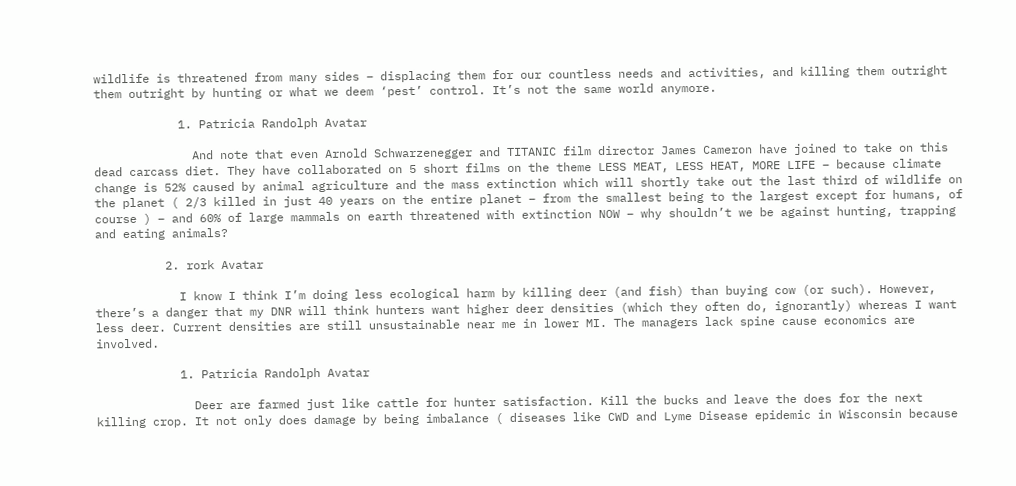wildlife is threatened from many sides – displacing them for our countless needs and activities, and killing them outright them outright by hunting or what we deem ‘pest’ control. It’s not the same world anymore.

            1. Patricia Randolph Avatar

              And note that even Arnold Schwarzenegger and TITANIC film director James Cameron have joined to take on this dead carcass diet. They have collaborated on 5 short films on the theme LESS MEAT, LESS HEAT, MORE LIFE – because climate change is 52% caused by animal agriculture and the mass extinction which will shortly take out the last third of wildlife on the planet ( 2/3 killed in just 40 years on the entire planet – from the smallest being to the largest except for humans, of course ) – and 60% of large mammals on earth threatened with extinction NOW – why shouldn’t we be against hunting, trapping and eating animals?

          2. rork Avatar

            I know I think I’m doing less ecological harm by killing deer (and fish) than buying cow (or such). However, there’s a danger that my DNR will think hunters want higher deer densities (which they often do, ignorantly) whereas I want less deer. Current densities are still unsustainable near me in lower MI. The managers lack spine cause economics are involved.

            1. Patricia Randolph Avatar

              Deer are farmed just like cattle for hunter satisfaction. Kill the bucks and leave the does for the next killing crop. It not only does damage by being imbalance ( diseases like CWD and Lyme Disease epidemic in Wisconsin because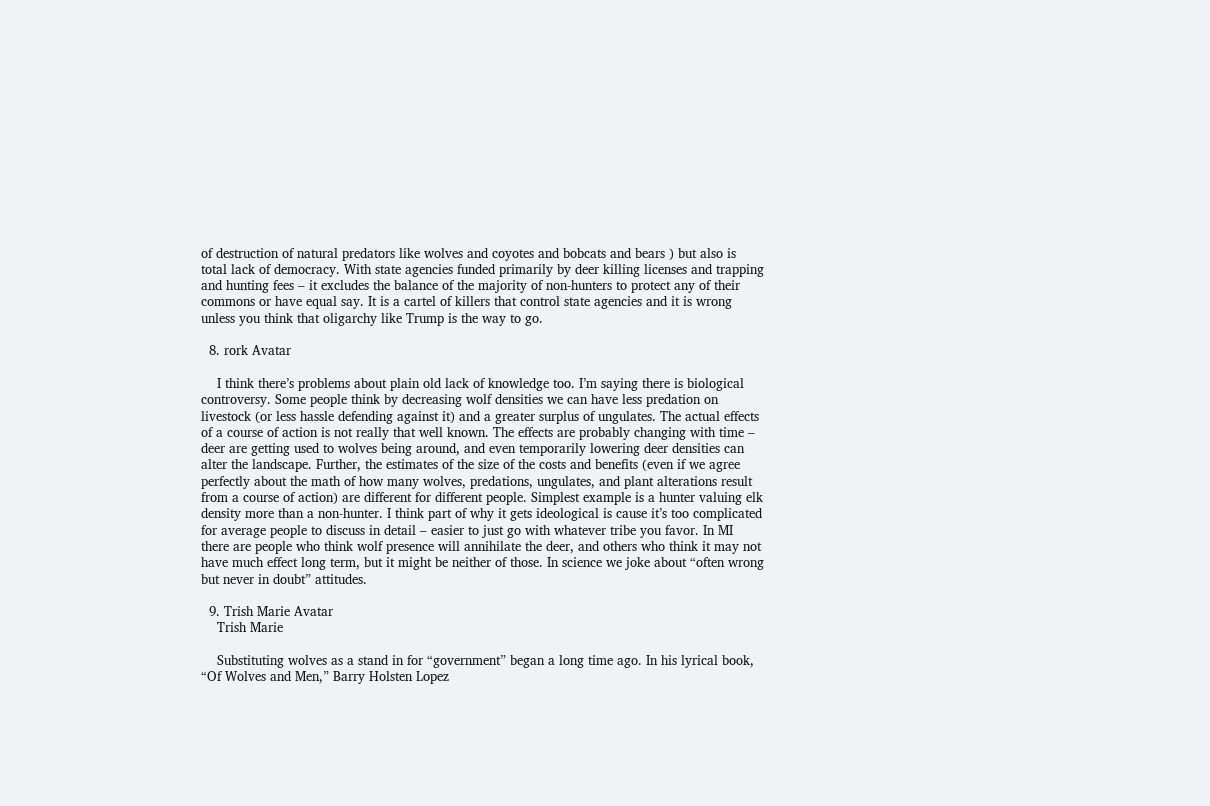of destruction of natural predators like wolves and coyotes and bobcats and bears ) but also is total lack of democracy. With state agencies funded primarily by deer killing licenses and trapping and hunting fees – it excludes the balance of the majority of non-hunters to protect any of their commons or have equal say. It is a cartel of killers that control state agencies and it is wrong unless you think that oligarchy like Trump is the way to go.

  8. rork Avatar

    I think there’s problems about plain old lack of knowledge too. I’m saying there is biological controversy. Some people think by decreasing wolf densities we can have less predation on livestock (or less hassle defending against it) and a greater surplus of ungulates. The actual effects of a course of action is not really that well known. The effects are probably changing with time – deer are getting used to wolves being around, and even temporarily lowering deer densities can alter the landscape. Further, the estimates of the size of the costs and benefits (even if we agree perfectly about the math of how many wolves, predations, ungulates, and plant alterations result from a course of action) are different for different people. Simplest example is a hunter valuing elk density more than a non-hunter. I think part of why it gets ideological is cause it’s too complicated for average people to discuss in detail – easier to just go with whatever tribe you favor. In MI there are people who think wolf presence will annihilate the deer, and others who think it may not have much effect long term, but it might be neither of those. In science we joke about “often wrong but never in doubt” attitudes.

  9. Trish Marie Avatar
    Trish Marie

    Substituting wolves as a stand in for “government” began a long time ago. In his lyrical book, “Of Wolves and Men,” Barry Holsten Lopez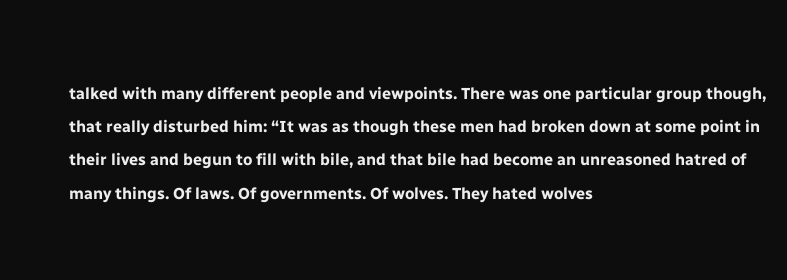talked with many different people and viewpoints. There was one particular group though, that really disturbed him: “It was as though these men had broken down at some point in their lives and begun to fill with bile, and that bile had become an unreasoned hatred of many things. Of laws. Of governments. Of wolves. They hated wolves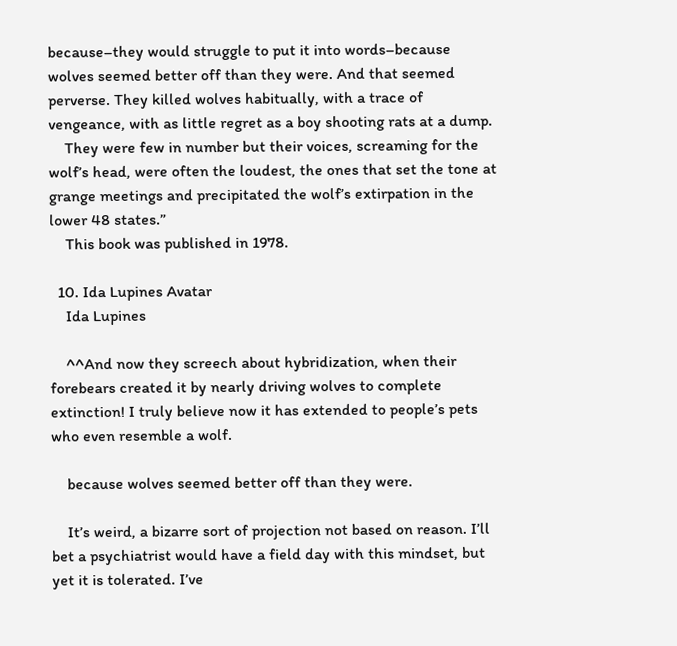because–they would struggle to put it into words–because wolves seemed better off than they were. And that seemed perverse. They killed wolves habitually, with a trace of vengeance, with as little regret as a boy shooting rats at a dump.
    They were few in number but their voices, screaming for the wolf’s head, were often the loudest, the ones that set the tone at grange meetings and precipitated the wolf’s extirpation in the lower 48 states.”
    This book was published in 1978.

  10. Ida Lupines Avatar
    Ida Lupines

    ^^And now they screech about hybridization, when their forebears created it by nearly driving wolves to complete extinction! I truly believe now it has extended to people’s pets who even resemble a wolf.

    because wolves seemed better off than they were.

    It’s weird, a bizarre sort of projection not based on reason. I’ll bet a psychiatrist would have a field day with this mindset, but yet it is tolerated. I’ve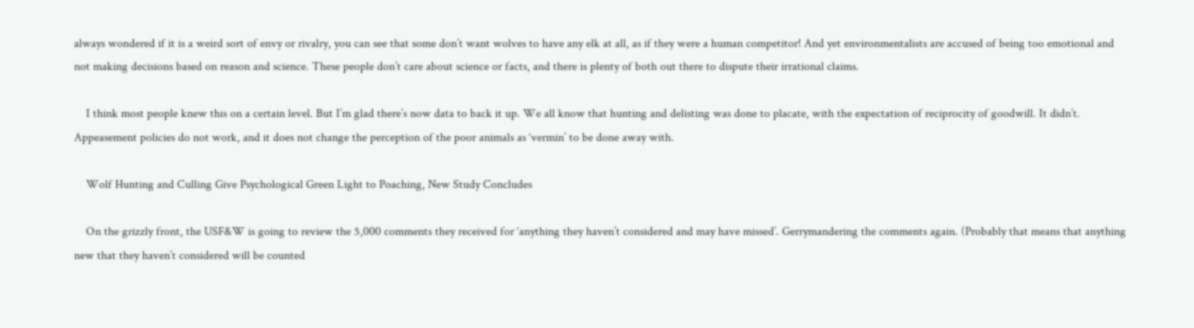always wondered if it is a weird sort of envy or rivalry, you can see that some don’t want wolves to have any elk at all, as if they were a human competitor! And yet environmentalists are accused of being too emotional and not making decisions based on reason and science. These people don’t care about science or facts, and there is plenty of both out there to dispute their irrational claims.

    I think most people knew this on a certain level. But I’m glad there’s now data to back it up. We all know that hunting and delisting was done to placate, with the expectation of reciprocity of goodwill. It didn’t. Appeasement policies do not work, and it does not change the perception of the poor animals as ‘vermin’ to be done away with.

    Wolf Hunting and Culling Give Psychological Green Light to Poaching, New Study Concludes

    On the grizzly front, the USF&W is going to review the 5,000 comments they received for ‘anything they haven’t considered and may have missed’. Gerrymandering the comments again. (Probably that means that anything new that they haven’t considered will be counted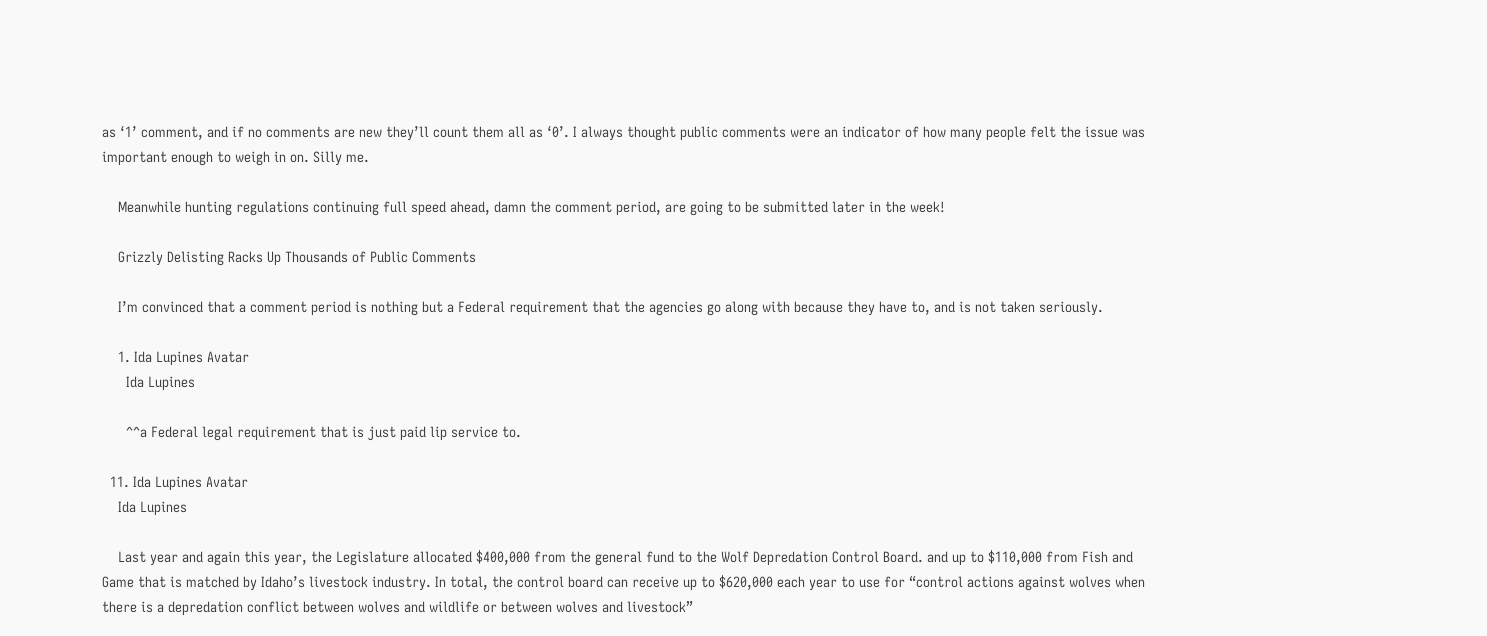as ‘1’ comment, and if no comments are new they’ll count them all as ‘0’. I always thought public comments were an indicator of how many people felt the issue was important enough to weigh in on. Silly me.

    Meanwhile hunting regulations continuing full speed ahead, damn the comment period, are going to be submitted later in the week!

    Grizzly Delisting Racks Up Thousands of Public Comments

    I’m convinced that a comment period is nothing but a Federal requirement that the agencies go along with because they have to, and is not taken seriously.

    1. Ida Lupines Avatar
      Ida Lupines

      ^^a Federal legal requirement that is just paid lip service to.

  11. Ida Lupines Avatar
    Ida Lupines

    Last year and again this year, the Legislature allocated $400,000 from the general fund to the Wolf Depredation Control Board. and up to $110,000 from Fish and Game that is matched by Idaho’s livestock industry. In total, the control board can receive up to $620,000 each year to use for “control actions against wolves when there is a depredation conflict between wolves and wildlife or between wolves and livestock”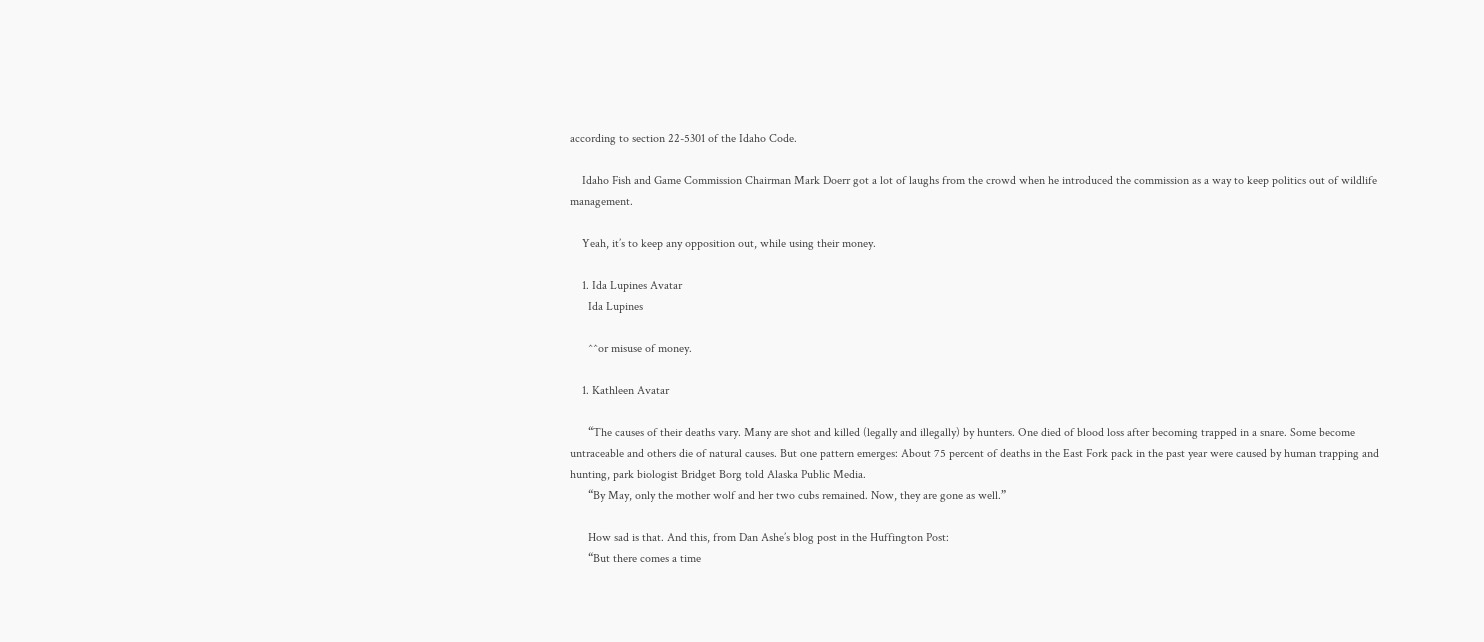according to section 22-5301 of the Idaho Code.

    Idaho Fish and Game Commission Chairman Mark Doerr got a lot of laughs from the crowd when he introduced the commission as a way to keep politics out of wildlife management.

    Yeah, it’s to keep any opposition out, while using their money.

    1. Ida Lupines Avatar
      Ida Lupines

      ^^or misuse of money.

    1. Kathleen Avatar

      “The causes of their deaths vary. Many are shot and killed (legally and illegally) by hunters. One died of blood loss after becoming trapped in a snare. Some become untraceable and others die of natural causes. But one pattern emerges: About 75 percent of deaths in the East Fork pack in the past year were caused by human trapping and hunting, park biologist Bridget Borg told Alaska Public Media.
      “By May, only the mother wolf and her two cubs remained. Now, they are gone as well.”

      How sad is that. And this, from Dan Ashe’s blog post in the Huffington Post:
      “But there comes a time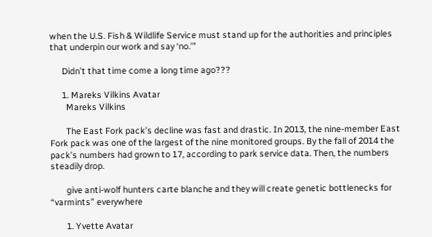when the U.S. Fish & Wildlife Service must stand up for the authorities and principles that underpin our work and say ‘no.’”

      Didn’t that time come a long time ago???

      1. Mareks Vilkins Avatar
        Mareks Vilkins

        The East Fork pack’s decline was fast and drastic. In 2013, the nine-member East Fork pack was one of the largest of the nine monitored groups. By the fall of 2014 the pack’s numbers had grown to 17, according to park service data. Then, the numbers steadily drop.

        give anti-wolf hunters carte blanche and they will create genetic bottlenecks for “varmints” everywhere

        1. Yvette Avatar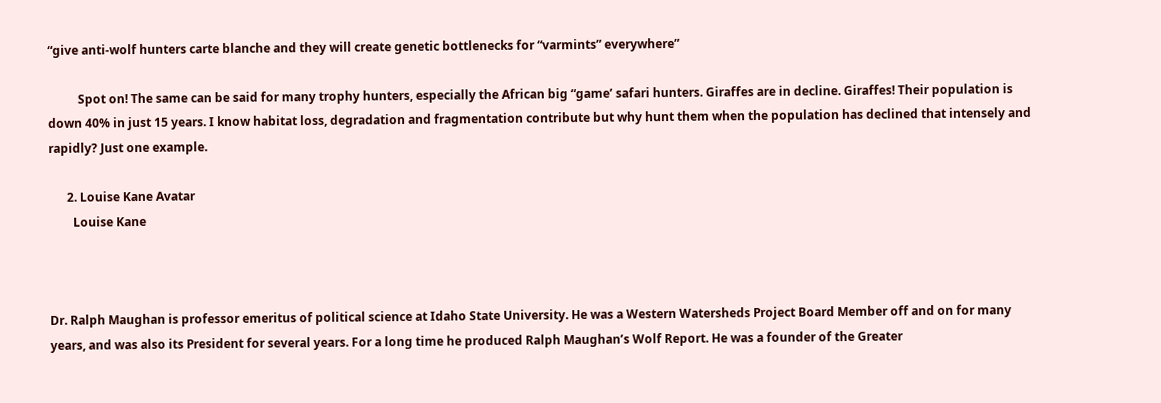“give anti-wolf hunters carte blanche and they will create genetic bottlenecks for “varmints” everywhere”

          Spot on! The same can be said for many trophy hunters, especially the African big “game’ safari hunters. Giraffes are in decline. Giraffes! Their population is down 40% in just 15 years. I know habitat loss, degradation and fragmentation contribute but why hunt them when the population has declined that intensely and rapidly? Just one example.

      2. Louise Kane Avatar
        Louise Kane



Dr. Ralph Maughan is professor emeritus of political science at Idaho State University. He was a Western Watersheds Project Board Member off and on for many years, and was also its President for several years. For a long time he produced Ralph Maughan’s Wolf Report. He was a founder of the Greater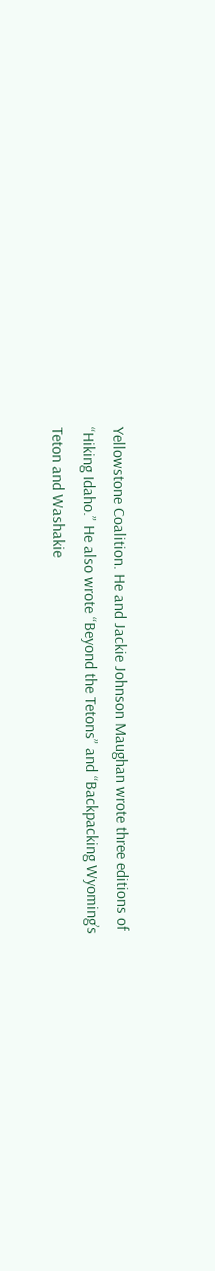Yellowstone Coalition. He and Jackie Johnson Maughan wrote three editions of “Hiking Idaho.” He also wrote “Beyond the Tetons” and “Backpacking Wyoming’s Teton and Washakie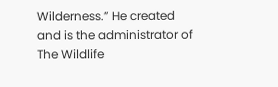Wilderness.” He created and is the administrator of The Wildlife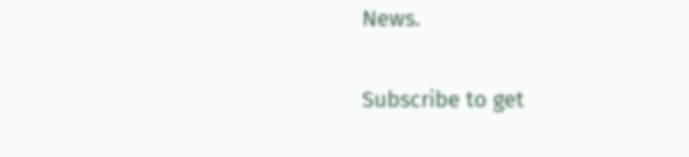News.

Subscribe to get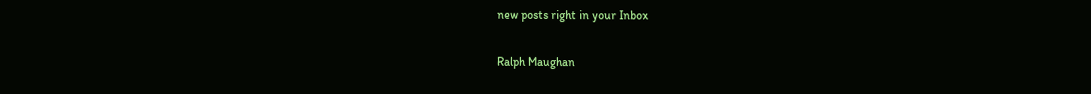new posts right in your Inbox

Ralph Maughan